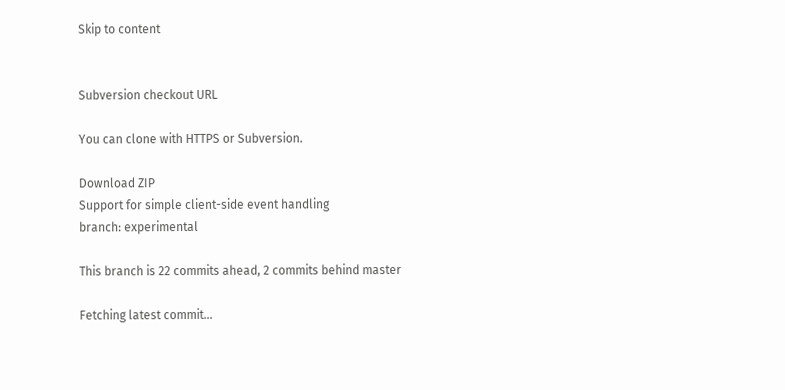Skip to content


Subversion checkout URL

You can clone with HTTPS or Subversion.

Download ZIP
Support for simple client-side event handling
branch: experimental

This branch is 22 commits ahead, 2 commits behind master

Fetching latest commit…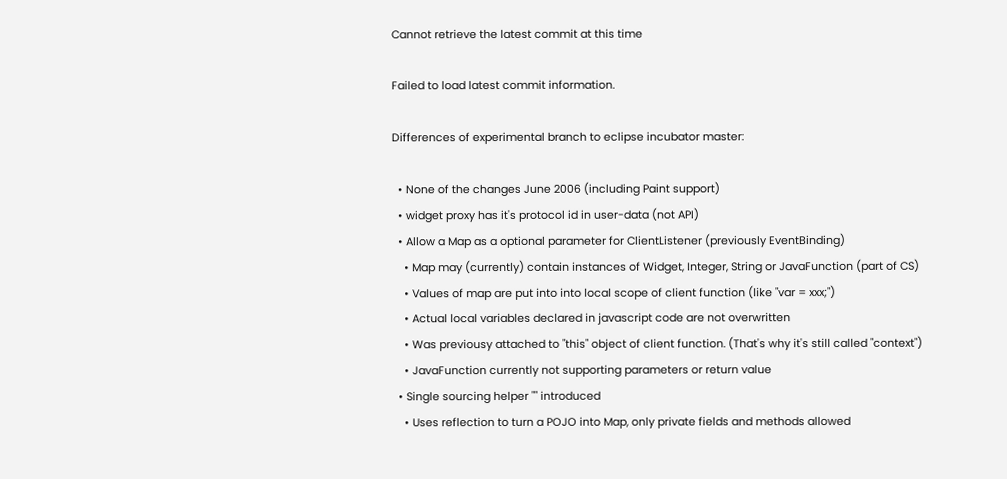Cannot retrieve the latest commit at this time

Failed to load latest commit information.

Differences of experimental branch to eclipse incubator master:

  • None of the changes June 2006 (including Paint support)
  • widget proxy has it's protocol id in user-data (not API)
  • Allow a Map as a optional parameter for ClientListener (previously EventBinding)
    • Map may (currently) contain instances of Widget, Integer, String or JavaFunction (part of CS)
    • Values of map are put into into local scope of client function (like "var = xxx;")
    • Actual local variables declared in javascript code are not overwritten
    • Was previousy attached to "this" object of client function. (That's why it's still called "context")
    • JavaFunction currently not supporting parameters or return value
  • Single sourcing helper "" introduced
    • Uses reflection to turn a POJO into Map, only private fields and methods allowed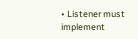• Listener must implement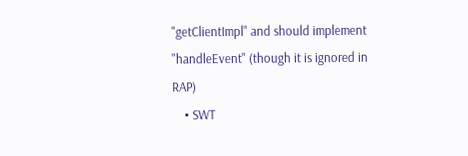"getClientImpl" and should implement "handleEvent" (though it is ignored in RAP)
    • SWT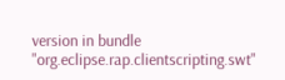version in bundle "org.eclipse.rap.clientscripting.swt"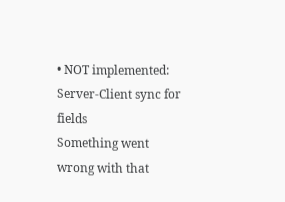• NOT implemented: Server-Client sync for fields
Something went wrong with that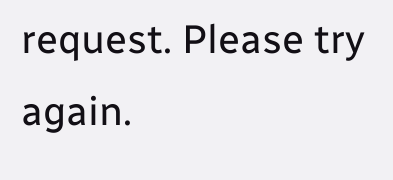request. Please try again.